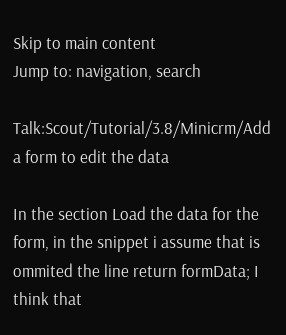Skip to main content
Jump to: navigation, search

Talk:Scout/Tutorial/3.8/Minicrm/Add a form to edit the data

In the section Load the data for the form, in the snippet i assume that is ommited the line return formData; I think that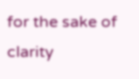for the sake of clarity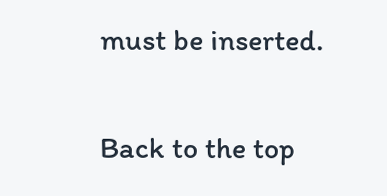must be inserted.

Back to the top